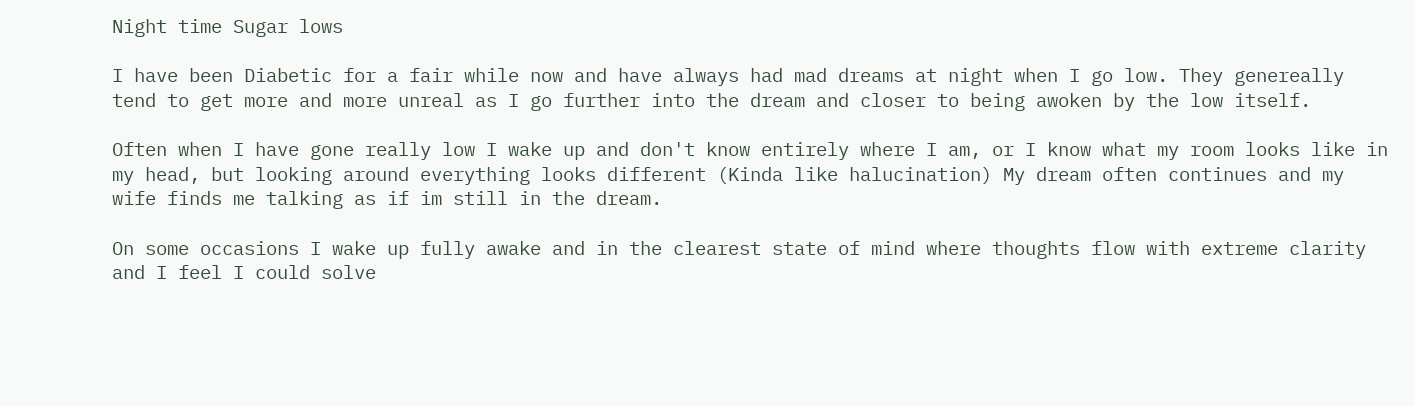Night time Sugar lows

I have been Diabetic for a fair while now and have always had mad dreams at night when I go low. They genereally tend to get more and more unreal as I go further into the dream and closer to being awoken by the low itself.

Often when I have gone really low I wake up and don't know entirely where I am, or I know what my room looks like in my head, but looking around everything looks different (Kinda like halucination) My dream often continues and my wife finds me talking as if im still in the dream.

On some occasions I wake up fully awake and in the clearest state of mind where thoughts flow with extreme clarity and I feel I could solve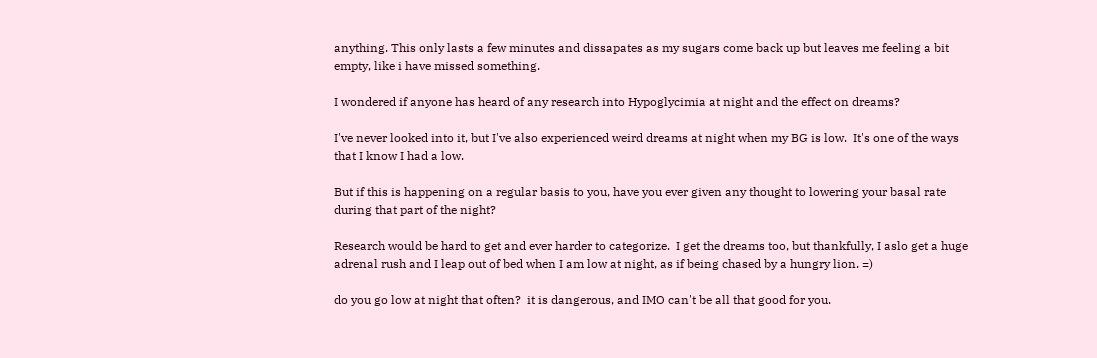anything. This only lasts a few minutes and dissapates as my sugars come back up but leaves me feeling a bit empty, like i have missed something.

I wondered if anyone has heard of any research into Hypoglycimia at night and the effect on dreams?

I've never looked into it, but I've also experienced weird dreams at night when my BG is low.  It's one of the ways that I know I had a low.

But if this is happening on a regular basis to you, have you ever given any thought to lowering your basal rate during that part of the night?

Research would be hard to get and ever harder to categorize.  I get the dreams too, but thankfully, I aslo get a huge adrenal rush and I leap out of bed when I am low at night, as if being chased by a hungry lion. =)

do you go low at night that often?  it is dangerous, and IMO can't be all that good for you.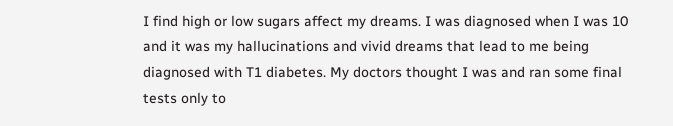I find high or low sugars affect my dreams. I was diagnosed when I was 10 and it was my hallucinations and vivid dreams that lead to me being diagnosed with T1 diabetes. My doctors thought I was and ran some final tests only to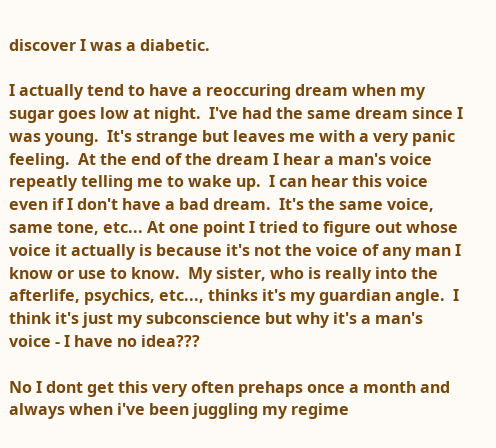discover I was a diabetic.

I actually tend to have a reoccuring dream when my sugar goes low at night.  I've had the same dream since I was young.  It's strange but leaves me with a very panic feeling.  At the end of the dream I hear a man's voice repeatly telling me to wake up.  I can hear this voice even if I don't have a bad dream.  It's the same voice, same tone, etc... At one point I tried to figure out whose voice it actually is because it's not the voice of any man I know or use to know.  My sister, who is really into the afterlife, psychics, etc..., thinks it's my guardian angle.  I think it's just my subconscience but why it's a man's voice - I have no idea???

No I dont get this very often prehaps once a month and always when i've been juggling my regime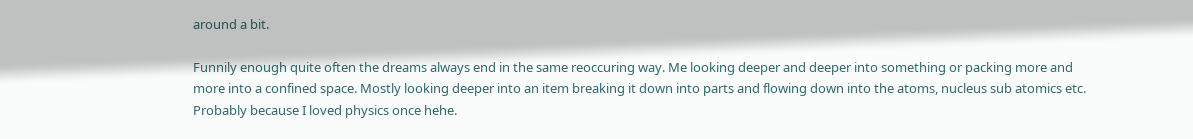around a bit.

Funnily enough quite often the dreams always end in the same reoccuring way. Me looking deeper and deeper into something or packing more and more into a confined space. Mostly looking deeper into an item breaking it down into parts and flowing down into the atoms, nucleus sub atomics etc. Probably because I loved physics once hehe.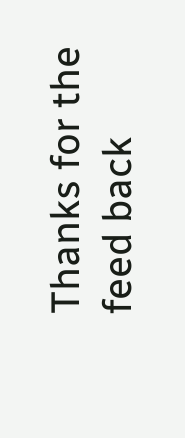Thanks for the feed back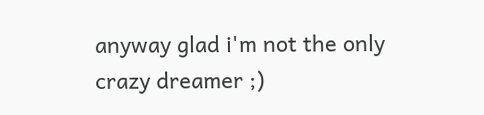anyway glad i'm not the only crazy dreamer ;)